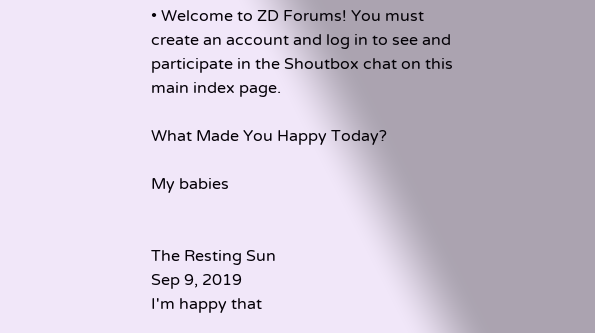• Welcome to ZD Forums! You must create an account and log in to see and participate in the Shoutbox chat on this main index page.

What Made You Happy Today?

My babies


The Resting Sun
Sep 9, 2019
I'm happy that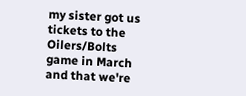my sister got us tickets to the Oilers/Bolts game in March and that we're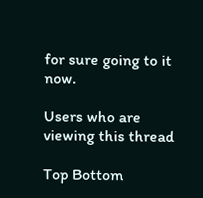for sure going to it now.

Users who are viewing this thread

Top Bottom